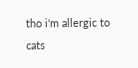tho i'm allergic to cats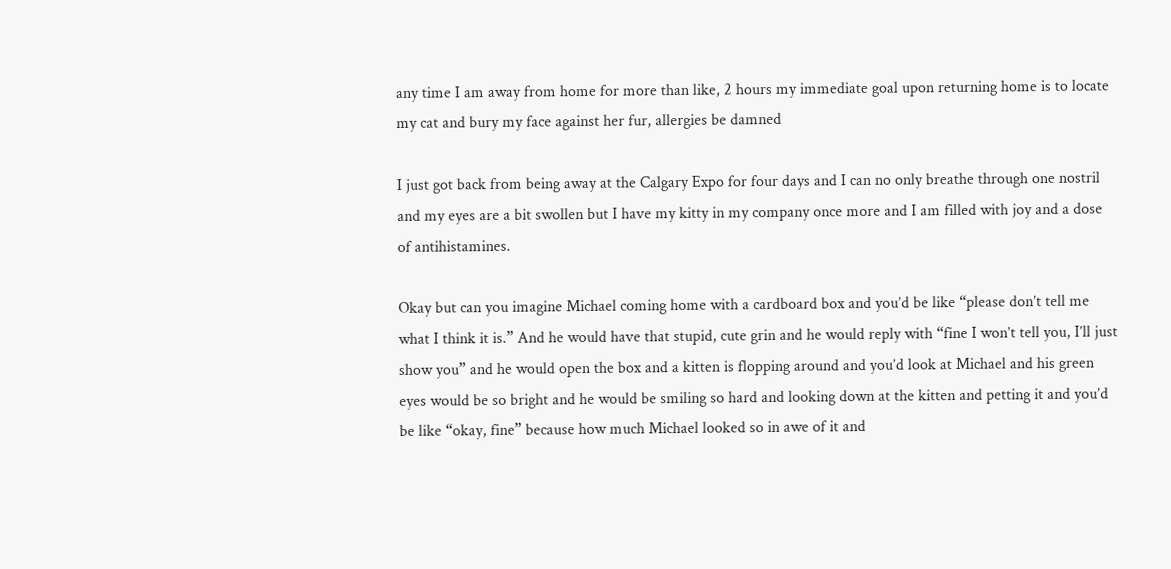any time I am away from home for more than like, 2 hours my immediate goal upon returning home is to locate my cat and bury my face against her fur, allergies be damned

I just got back from being away at the Calgary Expo for four days and I can no only breathe through one nostril and my eyes are a bit swollen but I have my kitty in my company once more and I am filled with joy and a dose of antihistamines.

Okay but can you imagine Michael coming home with a cardboard box and you’d be like “please don’t tell me what I think it is.” And he would have that stupid, cute grin and he would reply with “fine I won’t tell you, I’ll just show you” and he would open the box and a kitten is flopping around and you’d look at Michael and his green eyes would be so bright and he would be smiling so hard and looking down at the kitten and petting it and you’d be like “okay, fine” because how much Michael looked so in awe of it and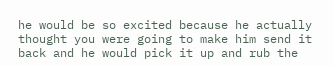he would be so excited because he actually thought you were going to make him send it back and he would pick it up and rub the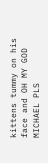kittens tummy on his face and OH MY GOD MICHAEL PLS